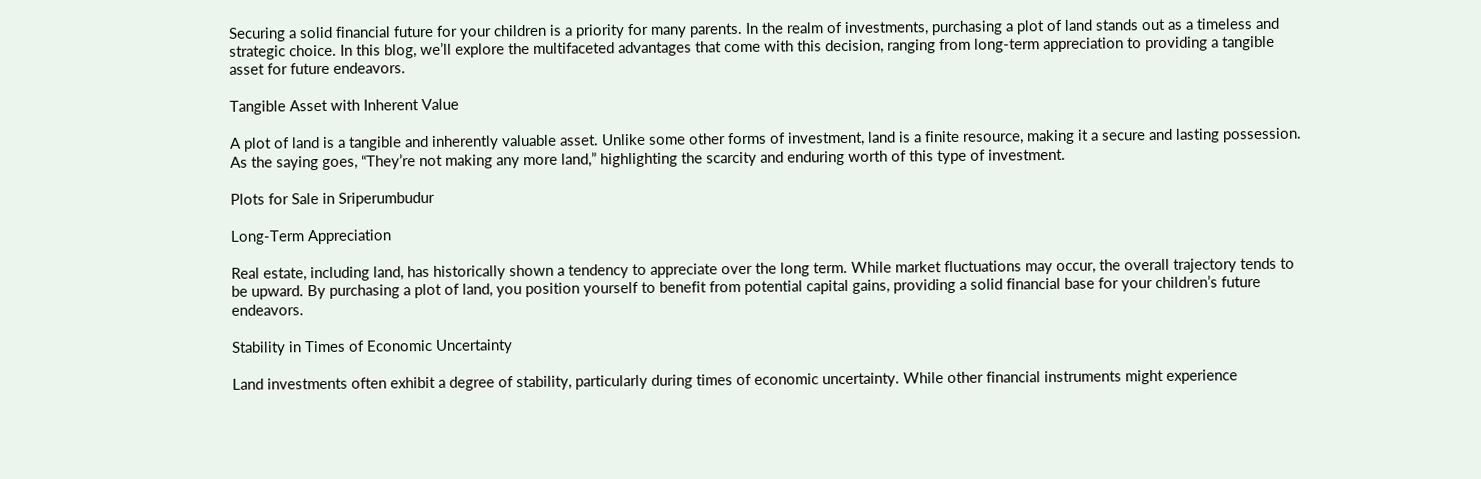Securing a solid financial future for your children is a priority for many parents. In the realm of investments, purchasing a plot of land stands out as a timeless and strategic choice. In this blog, we’ll explore the multifaceted advantages that come with this decision, ranging from long-term appreciation to providing a tangible asset for future endeavors.

Tangible Asset with Inherent Value

A plot of land is a tangible and inherently valuable asset. Unlike some other forms of investment, land is a finite resource, making it a secure and lasting possession. As the saying goes, “They’re not making any more land,” highlighting the scarcity and enduring worth of this type of investment.

Plots for Sale in Sriperumbudur

Long-Term Appreciation

Real estate, including land, has historically shown a tendency to appreciate over the long term. While market fluctuations may occur, the overall trajectory tends to be upward. By purchasing a plot of land, you position yourself to benefit from potential capital gains, providing a solid financial base for your children’s future endeavors.

Stability in Times of Economic Uncertainty

Land investments often exhibit a degree of stability, particularly during times of economic uncertainty. While other financial instruments might experience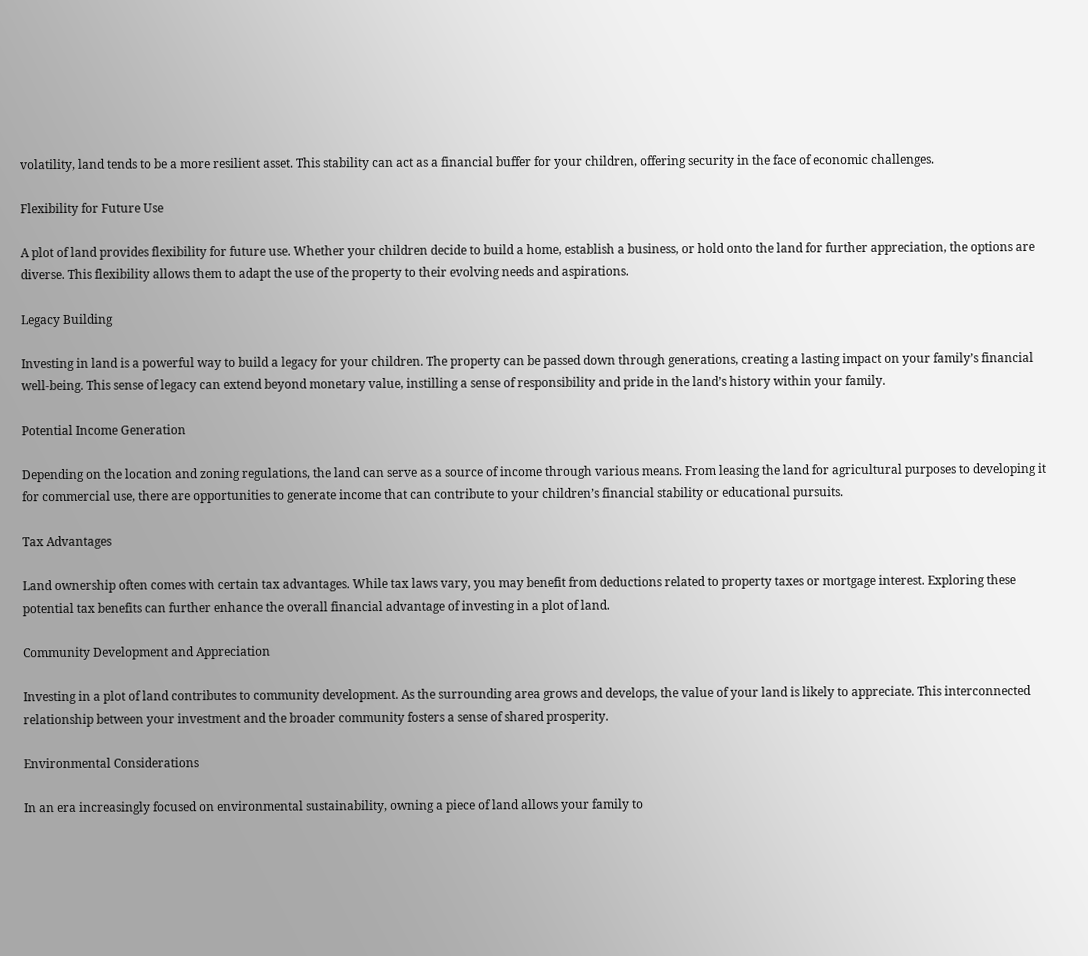volatility, land tends to be a more resilient asset. This stability can act as a financial buffer for your children, offering security in the face of economic challenges.

Flexibility for Future Use

A plot of land provides flexibility for future use. Whether your children decide to build a home, establish a business, or hold onto the land for further appreciation, the options are diverse. This flexibility allows them to adapt the use of the property to their evolving needs and aspirations.

Legacy Building

Investing in land is a powerful way to build a legacy for your children. The property can be passed down through generations, creating a lasting impact on your family’s financial well-being. This sense of legacy can extend beyond monetary value, instilling a sense of responsibility and pride in the land’s history within your family.

Potential Income Generation

Depending on the location and zoning regulations, the land can serve as a source of income through various means. From leasing the land for agricultural purposes to developing it for commercial use, there are opportunities to generate income that can contribute to your children’s financial stability or educational pursuits.

Tax Advantages

Land ownership often comes with certain tax advantages. While tax laws vary, you may benefit from deductions related to property taxes or mortgage interest. Exploring these potential tax benefits can further enhance the overall financial advantage of investing in a plot of land.

Community Development and Appreciation

Investing in a plot of land contributes to community development. As the surrounding area grows and develops, the value of your land is likely to appreciate. This interconnected relationship between your investment and the broader community fosters a sense of shared prosperity.

Environmental Considerations

In an era increasingly focused on environmental sustainability, owning a piece of land allows your family to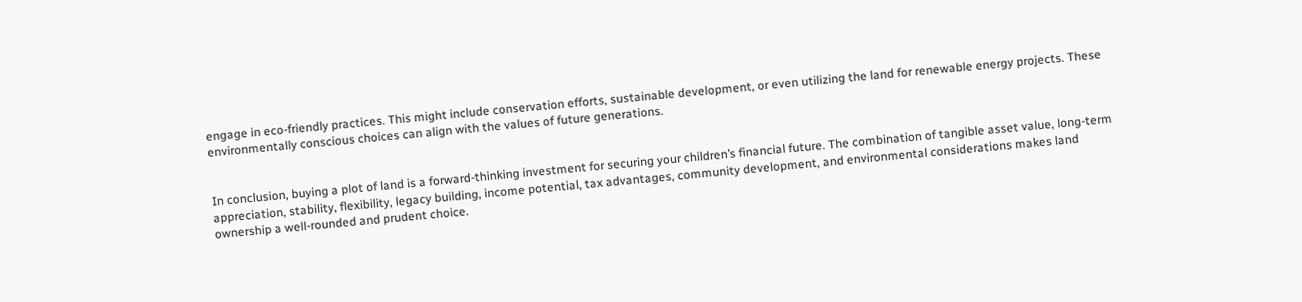engage in eco-friendly practices. This might include conservation efforts, sustainable development, or even utilizing the land for renewable energy projects. These environmentally conscious choices can align with the values of future generations.


In conclusion, buying a plot of land is a forward-thinking investment for securing your children’s financial future. The combination of tangible asset value, long-term appreciation, stability, flexibility, legacy building, income potential, tax advantages, community development, and environmental considerations makes land ownership a well-rounded and prudent choice.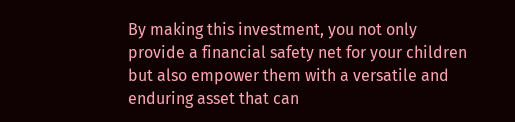By making this investment, you not only provide a financial safety net for your children but also empower them with a versatile and enduring asset that can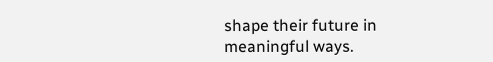shape their future in meaningful ways.